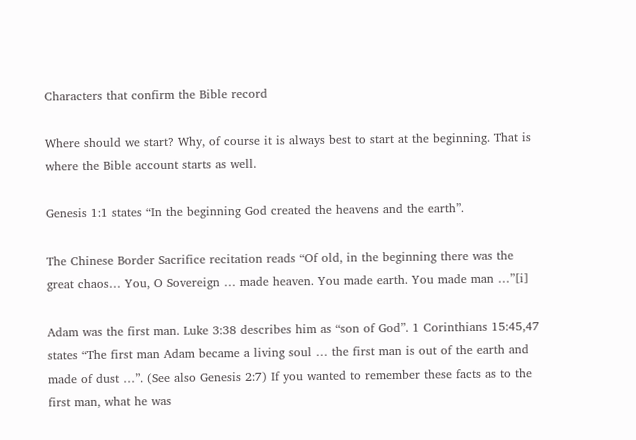Characters that confirm the Bible record

Where should we start? Why, of course it is always best to start at the beginning. That is where the Bible account starts as well.

Genesis 1:1 states “In the beginning God created the heavens and the earth”.

The Chinese Border Sacrifice recitation reads “Of old, in the beginning there was the great chaos… You, O Sovereign … made heaven. You made earth. You made man …”[i]

Adam was the first man. Luke 3:38 describes him as “son of God”. 1 Corinthians 15:45,47 states “The first man Adam became a living soul … the first man is out of the earth and made of dust …”. (See also Genesis 2:7) If you wanted to remember these facts as to the first man, what he was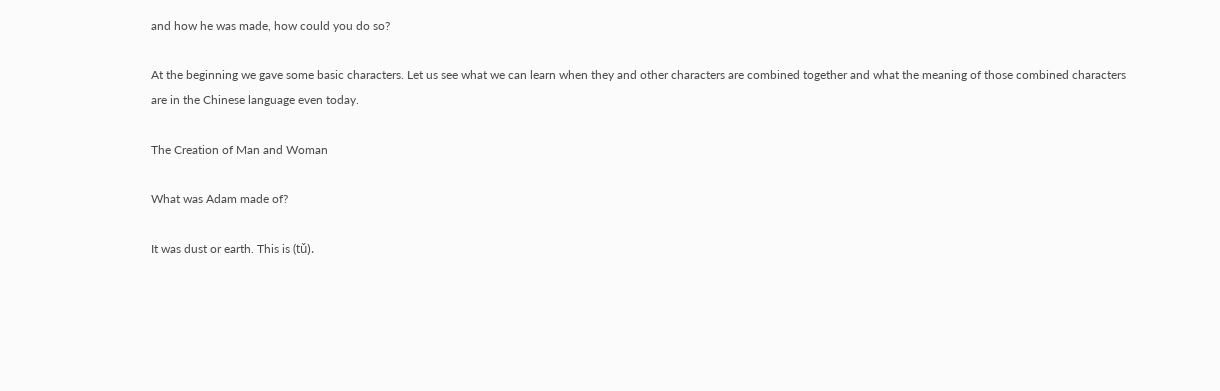and how he was made, how could you do so?

At the beginning we gave some basic characters. Let us see what we can learn when they and other characters are combined together and what the meaning of those combined characters are in the Chinese language even today.

The Creation of Man and Woman

What was Adam made of?

It was dust or earth. This is (tǔ).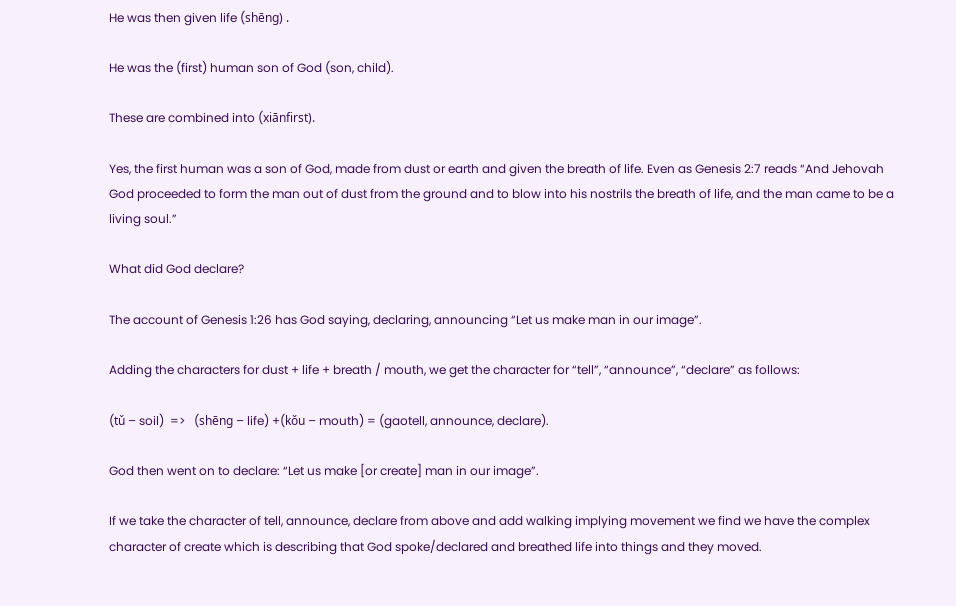He was then given life (shēng) .

He was the (first) human son of God (son, child).

These are combined into (xiānfirst).

Yes, the first human was a son of God, made from dust or earth and given the breath of life. Even as Genesis 2:7 reads “And Jehovah God proceeded to form the man out of dust from the ground and to blow into his nostrils the breath of life, and the man came to be a living soul.”

What did God declare?

The account of Genesis 1:26 has God saying, declaring, announcing “Let us make man in our image”.

Adding the characters for dust + life + breath / mouth, we get the character for “tell”, “announce”, “declare” as follows:

(tǔ – soil)  =>   (shēng – life) +(kǒu – mouth) = (gaotell, announce, declare).

God then went on to declare: “Let us make [or create] man in our image”.

If we take the character of tell, announce, declare from above and add walking implying movement we find we have the complex character of create which is describing that God spoke/declared and breathed life into things and they moved.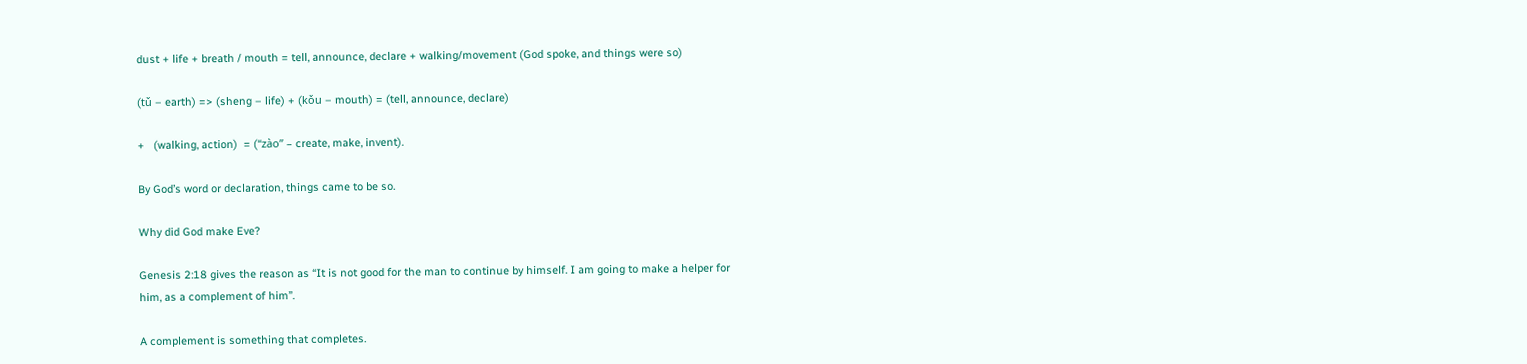dust + life + breath / mouth = tell, announce, declare + walking/movement (God spoke, and things were so)

(tǔ – earth) => (sheng – life) + (kǒu – mouth) = (tell, announce, declare)

+   (walking, action)  = (“zào” – create, make, invent).

By God’s word or declaration, things came to be so.

Why did God make Eve?

Genesis 2:18 gives the reason as “It is not good for the man to continue by himself. I am going to make a helper for him, as a complement of him”.

A complement is something that completes.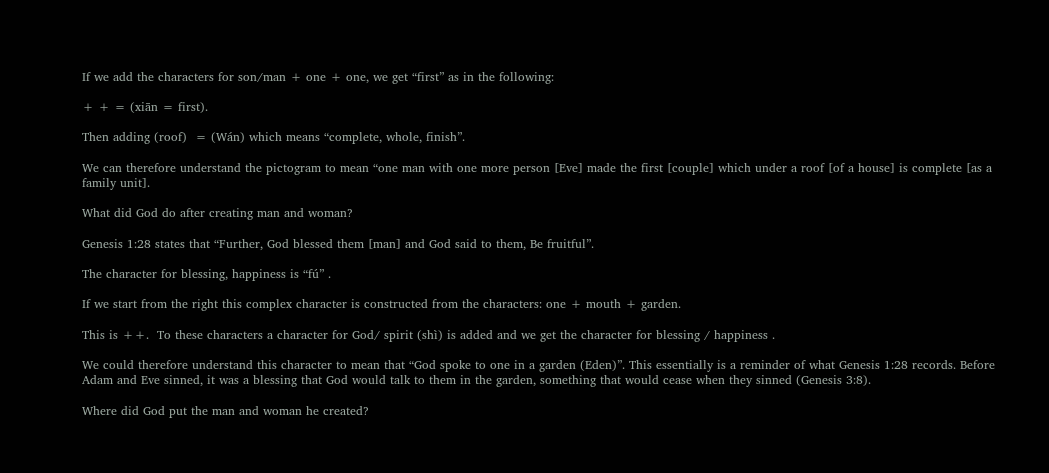If we add the characters for son/man + one + one, we get “first” as in the following:

+ + = (xiān = first).

Then adding (roof)  = (Wán) which means “complete, whole, finish”.

We can therefore understand the pictogram to mean “one man with one more person [Eve] made the first [couple] which under a roof [of a house] is complete [as a family unit].

What did God do after creating man and woman?

Genesis 1:28 states that “Further, God blessed them [man] and God said to them, Be fruitful”.

The character for blessing, happiness is “fú” .

If we start from the right this complex character is constructed from the characters: one + mouth + garden.

This is ++.  To these characters a character for God/ spirit (shì) is added and we get the character for blessing / happiness .

We could therefore understand this character to mean that “God spoke to one in a garden (Eden)”. This essentially is a reminder of what Genesis 1:28 records. Before Adam and Eve sinned, it was a blessing that God would talk to them in the garden, something that would cease when they sinned (Genesis 3:8).

Where did God put the man and woman he created?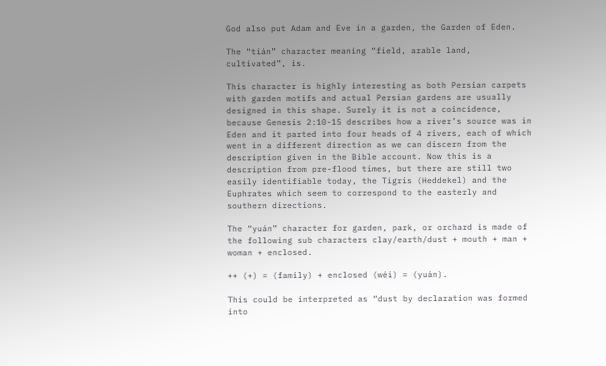God also put Adam and Eve in a garden, the Garden of Eden.

The “tián” character meaning “field, arable land, cultivated”, is.

This character is highly interesting as both Persian carpets with garden motifs and actual Persian gardens are usually designed in this shape. Surely it is not a coincidence, because Genesis 2:10-15 describes how a river’s source was in Eden and it parted into four heads of 4 rivers, each of which went in a different direction as we can discern from the description given in the Bible account. Now this is a description from pre-flood times, but there are still two easily identifiable today, the Tigris (Heddekel) and the Euphrates which seem to correspond to the easterly and southern directions.

The “yuán” character for garden, park, or orchard is made of the following sub characters clay/earth/dust + mouth + man + woman + enclosed.

++ (+) = (family) + enclosed (wéi) = (yuán).

This could be interpreted as “dust by declaration was formed into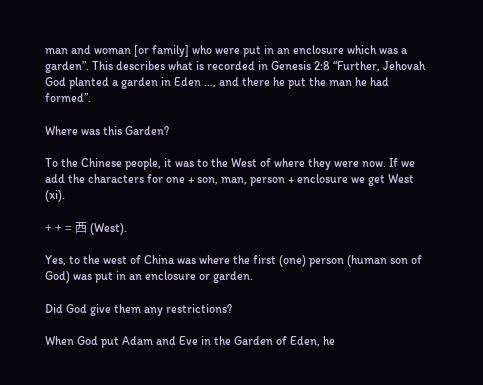man and woman [or family] who were put in an enclosure which was a garden”. This describes what is recorded in Genesis 2:8 “Further, Jehovah God planted a garden in Eden …, and there he put the man he had formed”.

Where was this Garden?

To the Chinese people, it was to the West of where they were now. If we add the characters for one + son, man, person + enclosure we get West (xi).

+ + = 西 (West).

Yes, to the west of China was where the first (one) person (human son of God) was put in an enclosure or garden.

Did God give them any restrictions?

When God put Adam and Eve in the Garden of Eden, he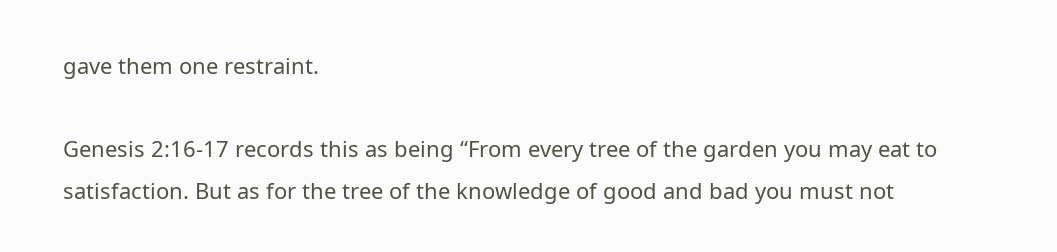gave them one restraint.

Genesis 2:16-17 records this as being “From every tree of the garden you may eat to satisfaction. But as for the tree of the knowledge of good and bad you must not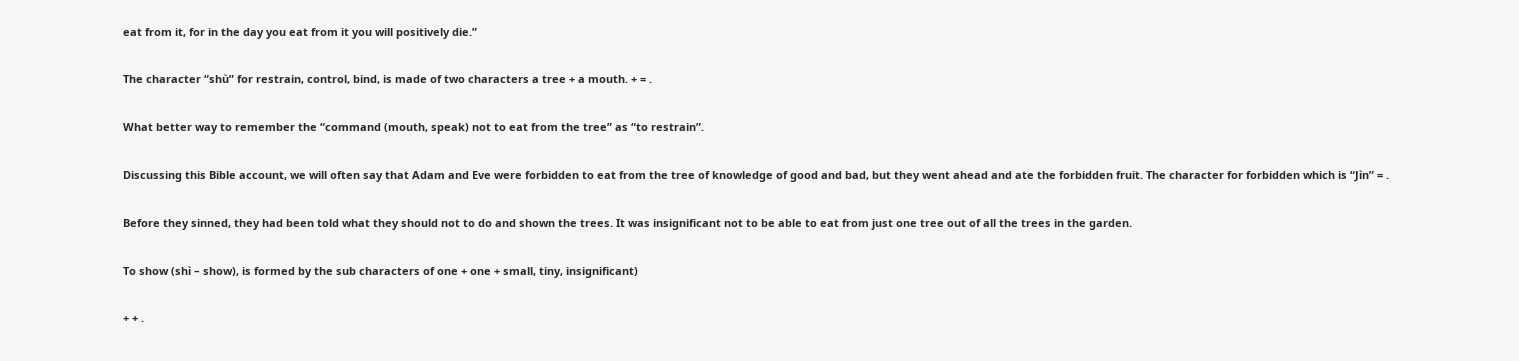eat from it, for in the day you eat from it you will positively die.”

The character “shù” for restrain, control, bind, is made of two characters a tree + a mouth. + = .

What better way to remember the “command (mouth, speak) not to eat from the tree” as “to restrain”.

Discussing this Bible account, we will often say that Adam and Eve were forbidden to eat from the tree of knowledge of good and bad, but they went ahead and ate the forbidden fruit. The character for forbidden which is “Jìn” = .

Before they sinned, they had been told what they should not to do and shown the trees. It was insignificant not to be able to eat from just one tree out of all the trees in the garden.

To show (shì – show), is formed by the sub characters of one + one + small, tiny, insignificant)

+ + .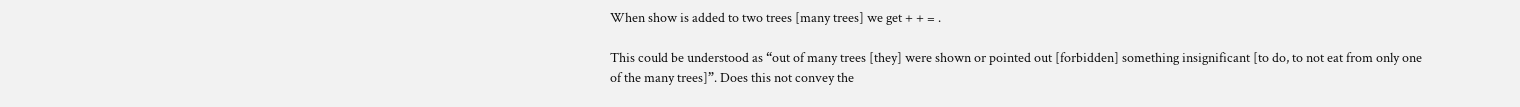When show is added to two trees [many trees] we get + + = .

This could be understood as “out of many trees [they] were shown or pointed out [forbidden] something insignificant [to do, to not eat from only one of the many trees]”. Does this not convey the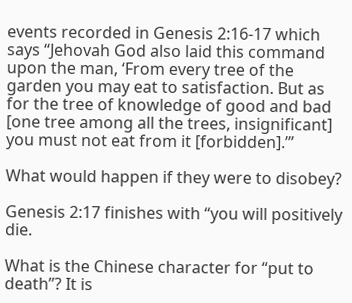events recorded in Genesis 2:16-17 which says “Jehovah God also laid this command upon the man, ‘From every tree of the garden you may eat to satisfaction. But as for the tree of knowledge of good and bad [one tree among all the trees, insignificant] you must not eat from it [forbidden].’”

What would happen if they were to disobey?

Genesis 2:17 finishes with “you will positively die.

What is the Chinese character for “put to death”? It is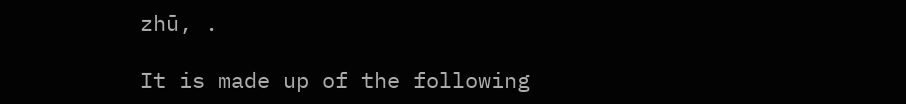zhū, .

It is made up of the following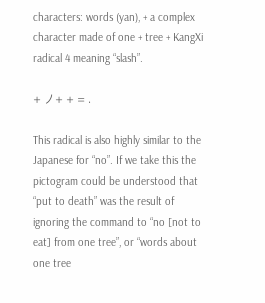characters: words (yan), + a complex character made of one + tree + KangXi radical 4 meaning “slash”.

+ 丿+ + = .

This radical is also highly similar to the Japanese for “no”. If we take this the pictogram could be understood that “put to death” was the result of ignoring the command to “no [not to eat] from one tree”, or “words about one tree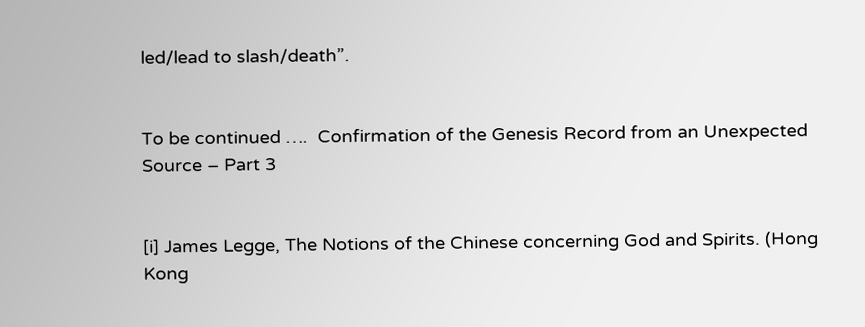led/lead to slash/death”.


To be continued ….  Confirmation of the Genesis Record from an Unexpected Source – Part 3


[i] James Legge, The Notions of the Chinese concerning God and Spirits. (Hong Kong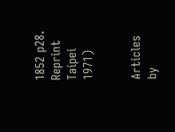1852 p28. Reprint Taipei 1971)


Articles by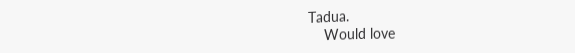Tadua.
    Would love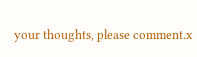your thoughts, please comment.x